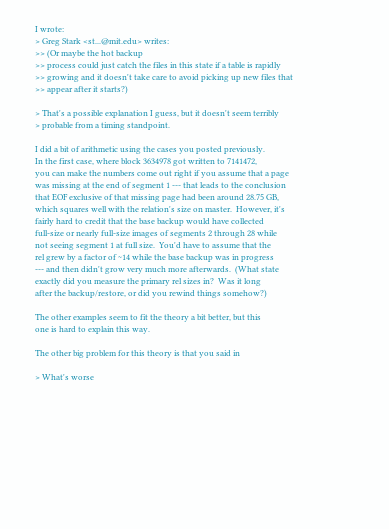I wrote:
> Greg Stark <st...@mit.edu> writes:
>> (Or maybe the hot backup
>> process could just catch the files in this state if a table is rapidly
>> growing and it doesn't take care to avoid picking up new files that
>> appear after it starts?)

> That's a possible explanation I guess, but it doesn't seem terribly
> probable from a timing standpoint.

I did a bit of arithmetic using the cases you posted previously.
In the first case, where block 3634978 got written to 7141472,
you can make the numbers come out right if you assume that a page
was missing at the end of segment 1 --- that leads to the conclusion
that EOF exclusive of that missing page had been around 28.75 GB,
which squares well with the relation's size on master.  However, it's
fairly hard to credit that the base backup would have collected
full-size or nearly full-size images of segments 2 through 28 while
not seeing segment 1 at full size.  You'd have to assume that the
rel grew by a factor of ~14 while the base backup was in progress
--- and then didn't grow very much more afterwards.  (What state
exactly did you measure the primary rel sizes in?  Was it long
after the backup/restore, or did you rewind things somehow?)

The other examples seem to fit the theory a bit better, but this
one is hard to explain this way.

The other big problem for this theory is that you said in

> What's worse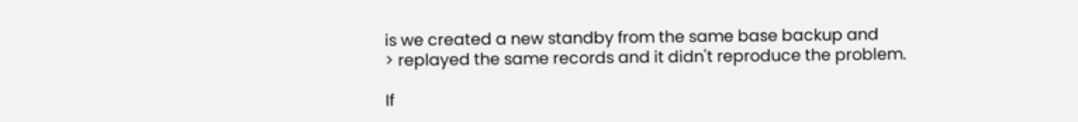is we created a new standby from the same base backup and
> replayed the same records and it didn't reproduce the problem.

If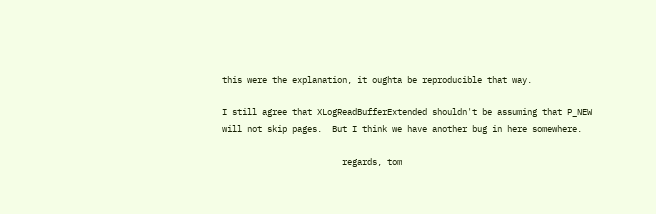this were the explanation, it oughta be reproducible that way.

I still agree that XLogReadBufferExtended shouldn't be assuming that P_NEW
will not skip pages.  But I think we have another bug in here somewhere.

                        regards, tom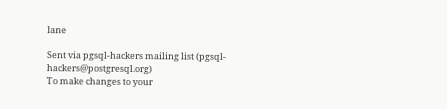lane

Sent via pgsql-hackers mailing list (pgsql-hackers@postgresql.org)
To make changes to your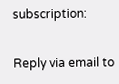subscription:

Reply via email to